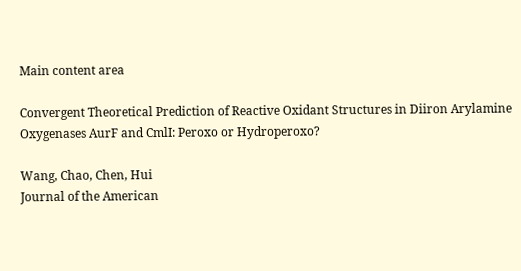Main content area

Convergent Theoretical Prediction of Reactive Oxidant Structures in Diiron Arylamine Oxygenases AurF and CmlI: Peroxo or Hydroperoxo?

Wang, Chao, Chen, Hui
Journal of the American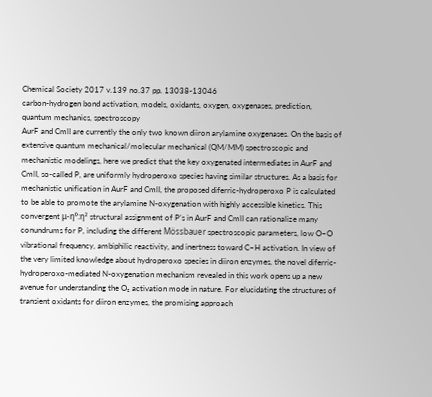Chemical Society 2017 v.139 no.37 pp. 13038-13046
carbon-hydrogen bond activation, models, oxidants, oxygen, oxygenases, prediction, quantum mechanics, spectroscopy
AurF and CmlI are currently the only two known diiron arylamine oxygenases. On the basis of extensive quantum mechanical/molecular mechanical (QM/MM) spectroscopic and mechanistic modelings, here we predict that the key oxygenated intermediates in AurF and CmlI, so-called P, are uniformly hydroperoxo species having similar structures. As a basis for mechanistic unification in AurF and CmlI, the proposed diferric-hydroperoxo P is calculated to be able to promote the arylamine N-oxygenation with highly accessible kinetics. This convergent μ-η⁰:η² structural assignment of P’s in AurF and CmlI can rationalize many conundrums for P, including the different Mössbauer spectroscopic parameters, low O–O vibrational frequency, ambiphilic reactivity, and inertness toward C–H activation. In view of the very limited knowledge about hydroperoxo species in diiron enzymes, the novel diferric-hydroperoxo-mediated N-oxygenation mechanism revealed in this work opens up a new avenue for understanding the O₂ activation mode in nature. For elucidating the structures of transient oxidants for diiron enzymes, the promising approach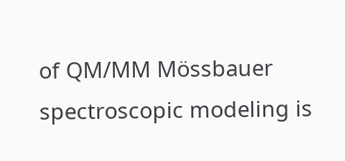of QM/MM Mössbauer spectroscopic modeling is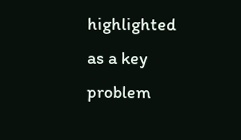highlighted as a key problem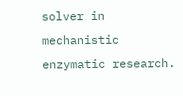solver in mechanistic enzymatic research.